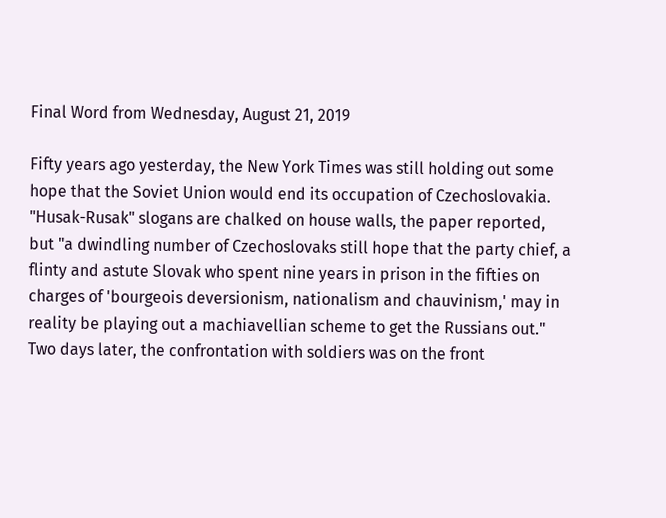Final Word from Wednesday, August 21, 2019

Fifty years ago yesterday, the New York Times was still holding out some hope that the Soviet Union would end its occupation of Czechoslovakia. "Husak-Rusak" slogans are chalked on house walls, the paper reported, but "a dwindling number of Czechoslovaks still hope that the party chief, a flinty and astute Slovak who spent nine years in prison in the fifties on charges of 'bourgeois deversionism, nationalism and chauvinism,' may in reality be playing out a machiavellian scheme to get the Russians out." Two days later, the confrontation with soldiers was on the front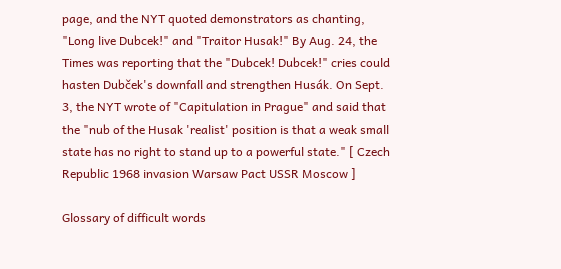page, and the NYT quoted demonstrators as chanting, "Long live Dubcek!" and "Traitor Husak!" By Aug. 24, the Times was reporting that the "Dubcek! Dubcek!" cries could hasten Dubček's downfall and strengthen Husák. On Sept. 3, the NYT wrote of "Capitulation in Prague" and said that the "nub of the Husak 'realist' position is that a weak small state has no right to stand up to a powerful state." [ Czech Republic 1968 invasion Warsaw Pact USSR Moscow ]

Glossary of difficult words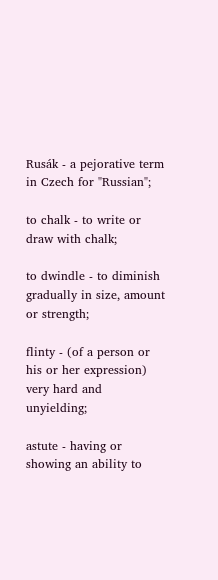Rusák - a pejorative term in Czech for "Russian";

to chalk - to write or draw with chalk;

to dwindle - to diminish gradually in size, amount or strength;

flinty - (of a person or his or her expression) very hard and unyielding;

astute - having or showing an ability to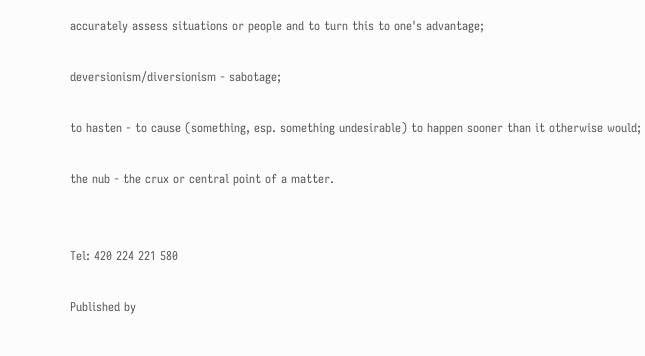accurately assess situations or people and to turn this to one's advantage;

deversionism/diversionism - sabotage;

to hasten - to cause (something, esp. something undesirable) to happen sooner than it otherwise would;

the nub - the crux or central point of a matter.


Tel: 420 224 221 580

Published by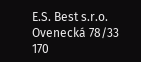E.S. Best s.r.o.
Ovenecká 78/33
170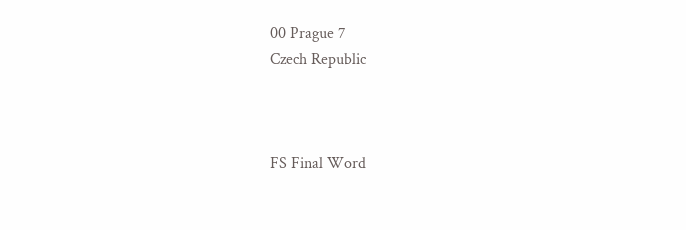00 Prague 7
Czech Republic



FS Final Word